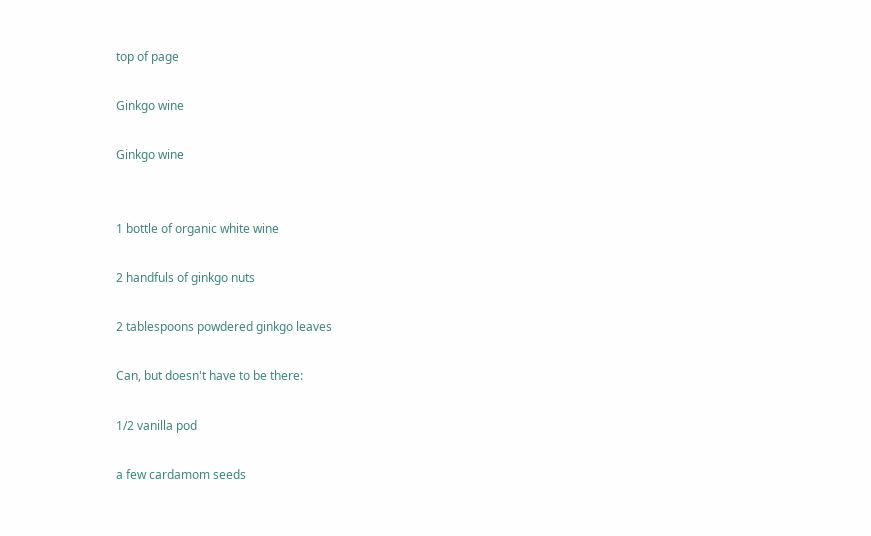top of page

Ginkgo wine

Ginkgo wine


1 bottle of organic white wine

2 handfuls of ginkgo nuts

2 tablespoons powdered ginkgo leaves

Can, but doesn't have to be there:

1/2 vanilla pod

a few cardamom seeds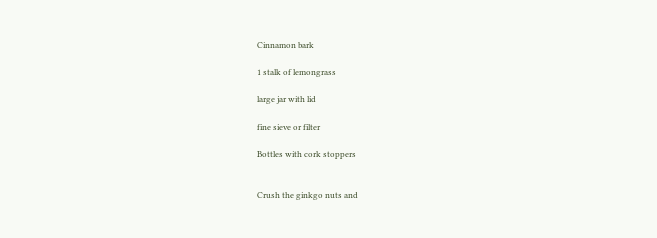Cinnamon bark

1 stalk of lemongrass

large jar with lid

fine sieve or filter

Bottles with cork stoppers


Crush the ginkgo nuts and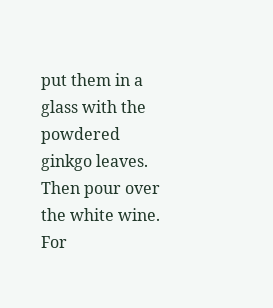put them in a glass with the powdered ginkgo leaves. Then pour over the white wine. For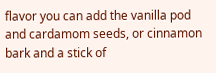flavor you can add the vanilla pod and cardamom seeds, or cinnamon bark and a stick of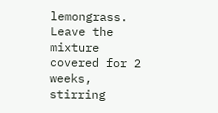lemongrass. Leave the mixture covered for 2 weeks, stirring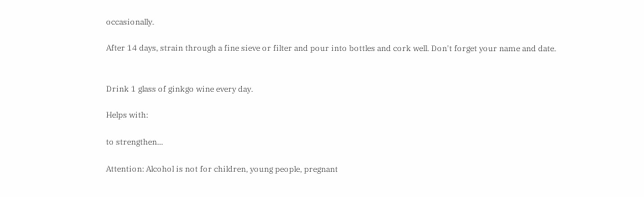occasionally.

After 14 days, strain through a fine sieve or filter and pour into bottles and cork well. Don't forget your name and date.


Drink 1 glass of ginkgo wine every day.

Helps with:

to strengthen...

Attention: Alcohol is not for children, young people, pregnant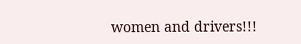women and drivers!!!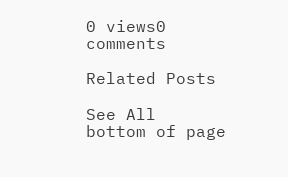0 views0 comments

Related Posts

See All
bottom of page